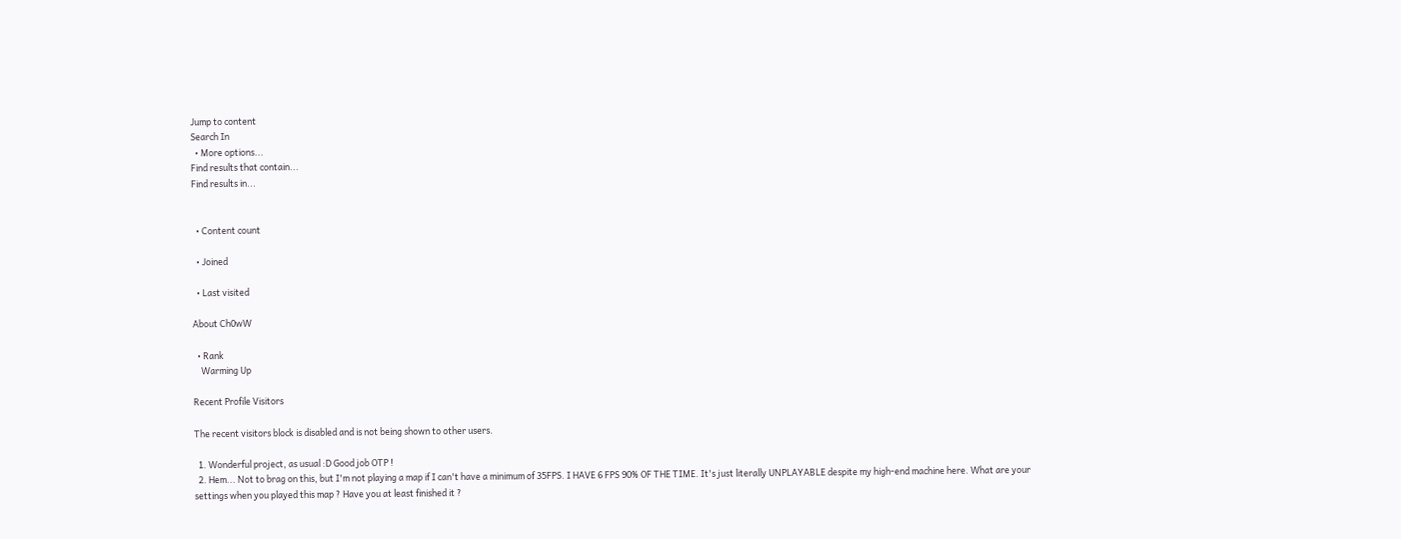Jump to content
Search In
  • More options...
Find results that contain...
Find results in...


  • Content count

  • Joined

  • Last visited

About Ch0wW

  • Rank
    Warming Up

Recent Profile Visitors

The recent visitors block is disabled and is not being shown to other users.

  1. Wonderful project, as usual :D Good job OTP !
  2. Hem... Not to brag on this, but I'm not playing a map if I can't have a minimum of 35FPS. I HAVE 6 FPS 90% OF THE TIME. It's just literally UNPLAYABLE despite my high-end machine here. What are your settings when you played this map ? Have you at least finished it ?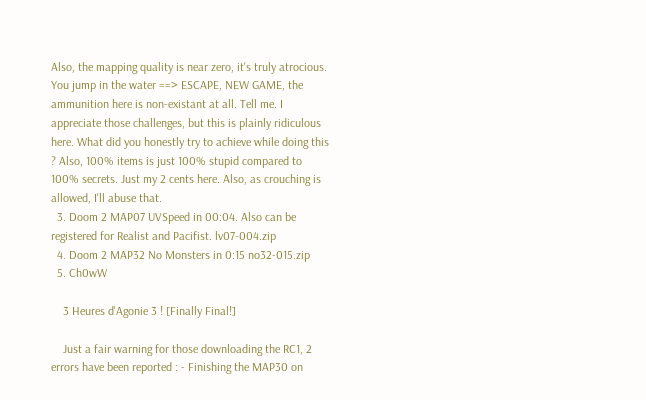Also, the mapping quality is near zero, it's truly atrocious. You jump in the water ==> ESCAPE, NEW GAME, the ammunition here is non-existant at all. Tell me. I appreciate those challenges, but this is plainly ridiculous here. What did you honestly try to achieve while doing this ? Also, 100% items is just 100% stupid compared to 100% secrets. Just my 2 cents here. Also, as crouching is allowed, I'll abuse that.
  3. Doom 2 MAP07 UVSpeed in 00:04. Also can be registered for Realist and Pacifist. lv07-004.zip
  4. Doom 2 MAP32 No Monsters in 0:15 no32-015.zip
  5. Ch0wW

    3 Heures d'Agonie 3 ! [Finally Final!]

    Just a fair warning for those downloading the RC1, 2 errors have been reported : - Finishing the MAP30 on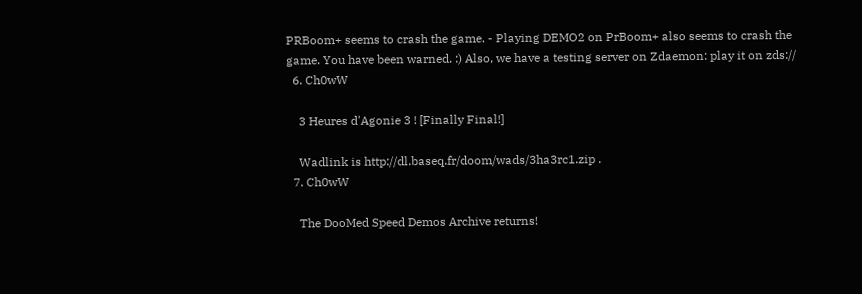PRBoom+ seems to crash the game. - Playing DEMO2 on PrBoom+ also seems to crash the game. You have been warned. :) Also, we have a testing server on Zdaemon: play it on zds://
  6. Ch0wW

    3 Heures d'Agonie 3 ! [Finally Final!]

    Wadlink is http://dl.baseq.fr/doom/wads/3ha3rc1.zip .
  7. Ch0wW

    The DooMed Speed Demos Archive returns!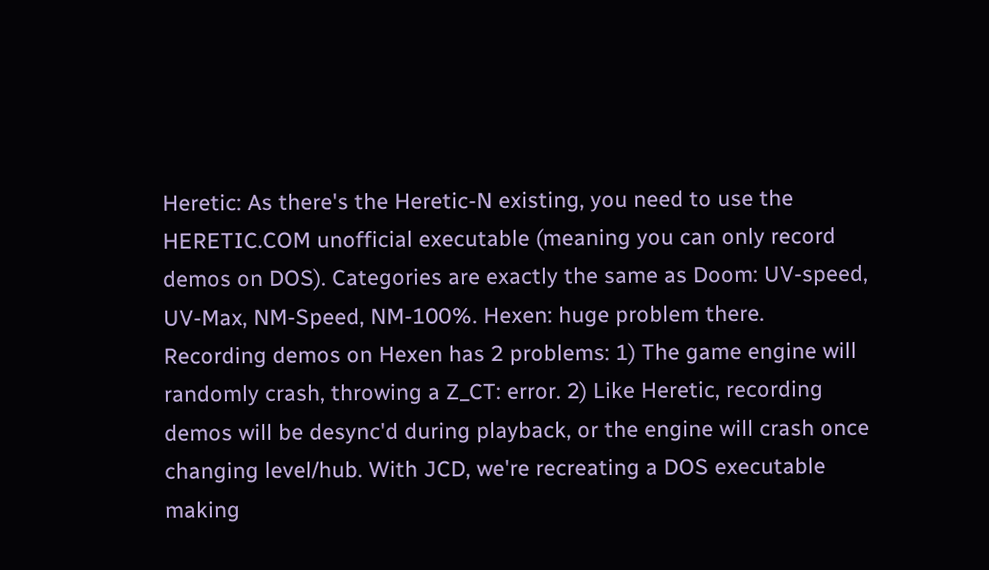Heretic: As there's the Heretic-N existing, you need to use the HERETIC.COM unofficial executable (meaning you can only record demos on DOS). Categories are exactly the same as Doom: UV-speed, UV-Max, NM-Speed, NM-100%. Hexen: huge problem there. Recording demos on Hexen has 2 problems: 1) The game engine will randomly crash, throwing a Z_CT: error. 2) Like Heretic, recording demos will be desync'd during playback, or the engine will crash once changing level/hub. With JCD, we're recreating a DOS executable making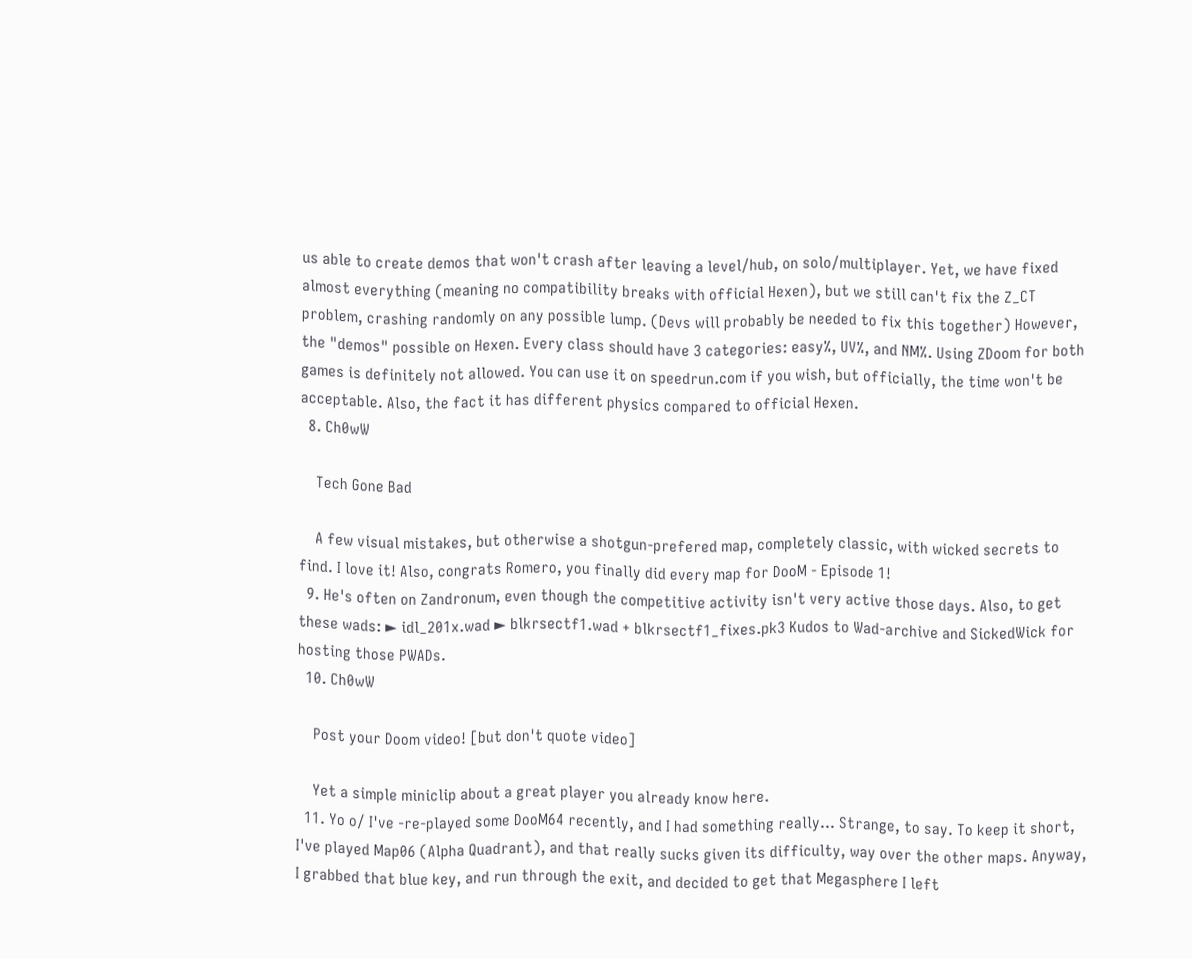us able to create demos that won't crash after leaving a level/hub, on solo/multiplayer. Yet, we have fixed almost everything (meaning no compatibility breaks with official Hexen), but we still can't fix the Z_CT problem, crashing randomly on any possible lump. (Devs will probably be needed to fix this together) However, the "demos" possible on Hexen. Every class should have 3 categories: easy%, UV%, and NM%. Using ZDoom for both games is definitely not allowed. You can use it on speedrun.com if you wish, but officially, the time won't be acceptable. Also, the fact it has different physics compared to official Hexen.
  8. Ch0wW

    Tech Gone Bad

    A few visual mistakes, but otherwise a shotgun-prefered map, completely classic, with wicked secrets to find. I love it! Also, congrats Romero, you finally did every map for DooM - Episode 1!
  9. He's often on Zandronum, even though the competitive activity isn't very active those days. Also, to get these wads: ► idl_201x.wad ► blkrsectf1.wad + blkrsectf1_fixes.pk3 Kudos to Wad-archive and SickedWick for hosting those PWADs.
  10. Ch0wW

    Post your Doom video! [but don't quote video]

    Yet a simple miniclip about a great player you already know here.
  11. Yo o/ I've -re-played some DooM64 recently, and I had something really... Strange, to say. To keep it short, I've played Map06 (Alpha Quadrant), and that really sucks given its difficulty, way over the other maps. Anyway, I grabbed that blue key, and run through the exit, and decided to get that Megasphere I left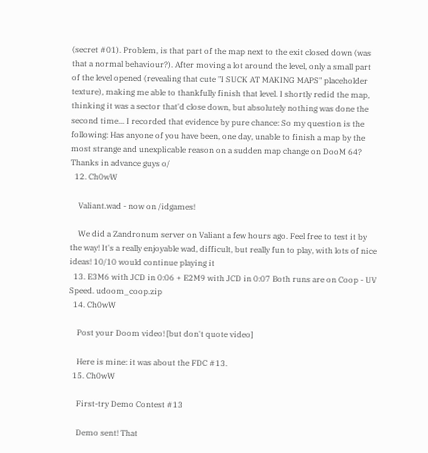(secret #01). Problem, is that part of the map next to the exit closed down (was that a normal behaviour?). After moving a lot around the level, only a small part of the level opened (revealing that cute "I SUCK AT MAKING MAPS" placeholder texture), making me able to thankfully finish that level. I shortly redid the map, thinking it was a sector that'd close down, but absolutely nothing was done the second time... I recorded that evidence by pure chance: So my question is the following: Has anyone of you have been, one day, unable to finish a map by the most strange and unexplicable reason on a sudden map change on DooM 64? Thanks in advance guys o/
  12. Ch0wW

    Valiant.wad - now on /idgames!

    We did a Zandronum server on Valiant a few hours ago. Feel free to test it by the way! It's a really enjoyable wad, difficult, but really fun to play, with lots of nice ideas! 10/10 would continue playing it
  13. E3M6 with JCD in 0:06 + E2M9 with JCD in 0:07 Both runs are on Coop - UV Speed. udoom_coop.zip
  14. Ch0wW

    Post your Doom video! [but don't quote video]

    Here is mine: it was about the FDC #13.
  15. Ch0wW

    First-try Demo Contest #13

    Demo sent! That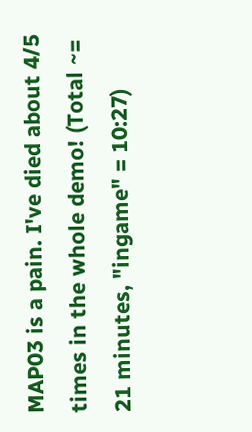MAP03 is a pain. I've died about 4/5 times in the whole demo! (Total ~= 21 minutes, "ingame" = 10:27)